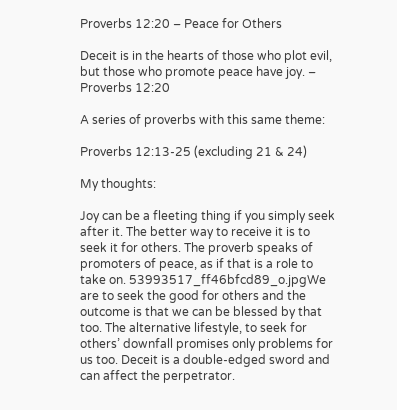Proverbs 12:20 – Peace for Others

Deceit is in the hearts of those who plot evil, but those who promote peace have joy. – Proverbs 12:20

A series of proverbs with this same theme:

Proverbs 12:13-25 (excluding 21 & 24)

My thoughts:

Joy can be a fleeting thing if you simply seek after it. The better way to receive it is to seek it for others. The proverb speaks of promoters of peace, as if that is a role to take on. 53993517_ff46bfcd89_o.jpgWe are to seek the good for others and the outcome is that we can be blessed by that too. The alternative lifestyle, to seek for others’ downfall promises only problems for us too. Deceit is a double-edged sword and can affect the perpetrator.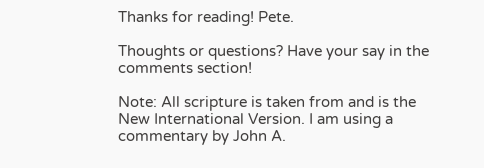Thanks for reading! Pete.

Thoughts or questions? Have your say in the comments section!

Note: All scripture is taken from and is the New International Version. I am using a commentary by John A.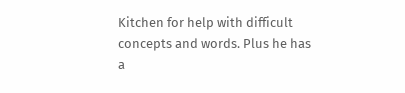Kitchen for help with difficult concepts and words. Plus he has a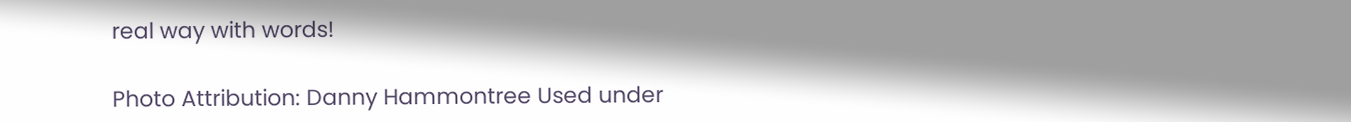real way with words!

Photo Attribution: Danny Hammontree Used under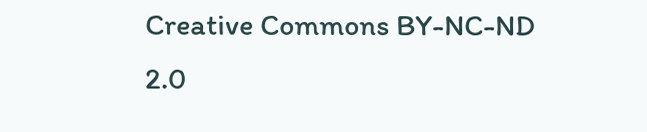Creative Commons BY-NC-ND 2.0